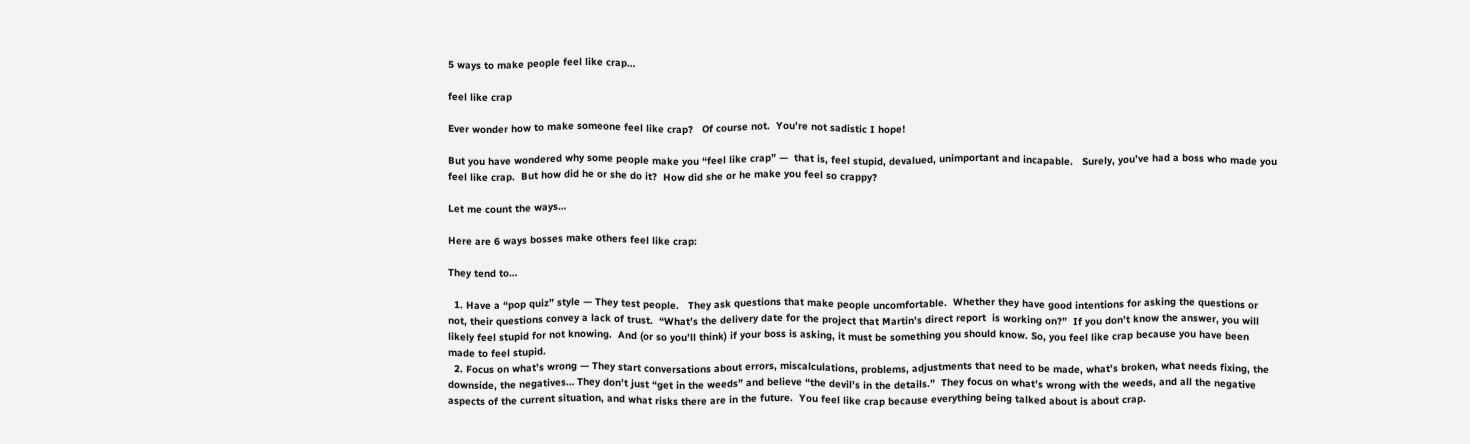5 ways to make people feel like crap…

feel like crap

Ever wonder how to make someone feel like crap?   Of course not.  You’re not sadistic I hope!

But you have wondered why some people make you “feel like crap” —  that is, feel stupid, devalued, unimportant and incapable.   Surely, you’ve had a boss who made you feel like crap.  But how did he or she do it?  How did she or he make you feel so crappy?

Let me count the ways…

Here are 6 ways bosses make others feel like crap:

They tend to…

  1. Have a “pop quiz” style — They test people.   They ask questions that make people uncomfortable.  Whether they have good intentions for asking the questions or not, their questions convey a lack of trust.  “What’s the delivery date for the project that Martin’s direct report  is working on?”  If you don’t know the answer, you will likely feel stupid for not knowing.  And (or so you’ll think) if your boss is asking, it must be something you should know. So, you feel like crap because you have been made to feel stupid.
  2. Focus on what’s wrong — They start conversations about errors, miscalculations, problems, adjustments that need to be made, what’s broken, what needs fixing, the downside, the negatives… They don’t just “get in the weeds” and believe “the devil’s in the details.”  They focus on what’s wrong with the weeds, and all the negative aspects of the current situation, and what risks there are in the future.  You feel like crap because everything being talked about is about crap.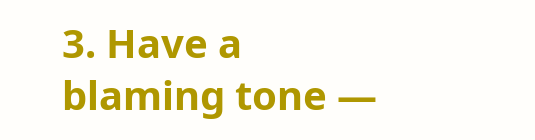3. Have a blaming tone —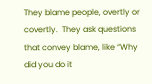They blame people, overtly or covertly.  They ask questions that convey blame, like “Why did you do it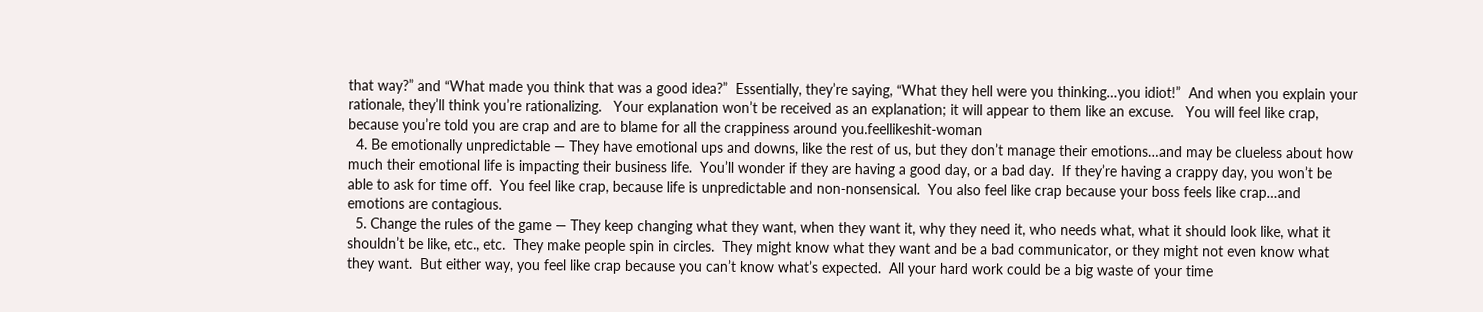that way?” and “What made you think that was a good idea?”  Essentially, they’re saying, “What they hell were you thinking…you idiot!”  And when you explain your rationale, they’ll think you’re rationalizing.   Your explanation won’t be received as an explanation; it will appear to them like an excuse.   You will feel like crap, because you’re told you are crap and are to blame for all the crappiness around you.feellikeshit-woman
  4. Be emotionally unpredictable — They have emotional ups and downs, like the rest of us, but they don’t manage their emotions…and may be clueless about how much their emotional life is impacting their business life.  You’ll wonder if they are having a good day, or a bad day.  If they’re having a crappy day, you won’t be able to ask for time off.  You feel like crap, because life is unpredictable and non-nonsensical.  You also feel like crap because your boss feels like crap…and emotions are contagious.
  5. Change the rules of the game — They keep changing what they want, when they want it, why they need it, who needs what, what it should look like, what it shouldn’t be like, etc., etc.  They make people spin in circles.  They might know what they want and be a bad communicator, or they might not even know what they want.  But either way, you feel like crap because you can’t know what’s expected.  All your hard work could be a big waste of your time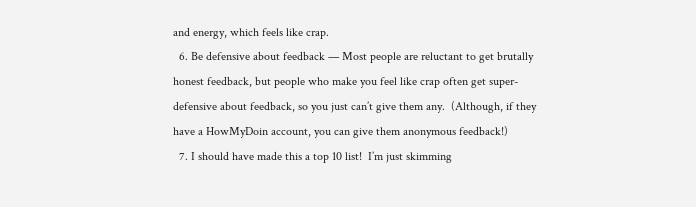and energy, which feels like crap.
  6. Be defensive about feedback — Most people are reluctant to get brutally honest feedback, but people who make you feel like crap often get super-defensive about feedback, so you just can’t give them any.  (Although, if they have a HowMyDoin account, you can give them anonymous feedback!)
  7. I should have made this a top 10 list!  I’m just skimming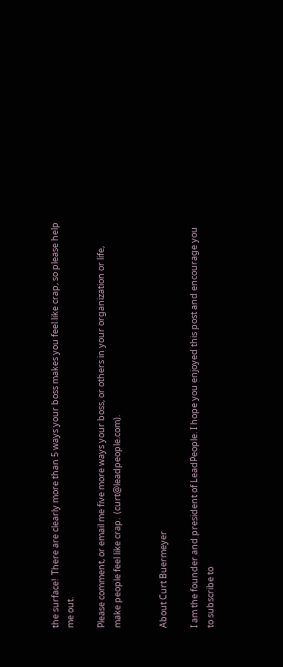the surface!  There are clearly more than 5 ways your boss makes you feel like crap, so please help me out.

Please comment, or email me five more ways your boss, or others in your organization or life, make people feel like crap.  (curt@leadpeople.com).


About Curt Buermeyer

I am the founder and president of LeadPeople. I hope you enjoyed this post and encourage you to subscribe to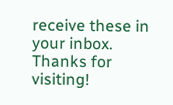receive these in your inbox. Thanks for visiting!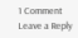1 Comment
Leave a Reply